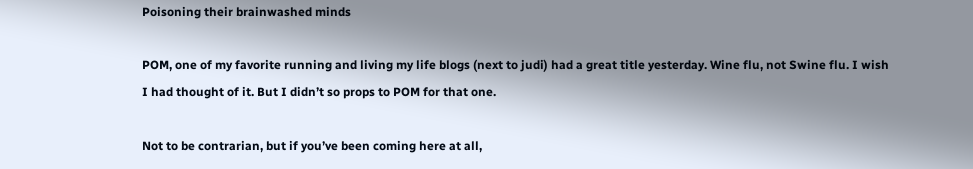Poisoning their brainwashed minds

POM, one of my favorite running and living my life blogs (next to judi) had a great title yesterday. Wine flu, not Swine flu. I wish I had thought of it. But I didn’t so props to POM for that one.

Not to be contrarian, but if you’ve been coming here at all,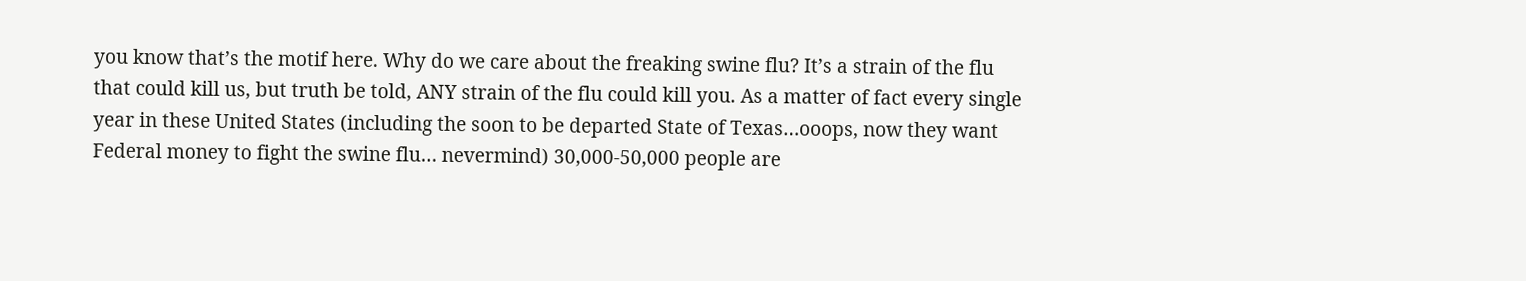you know that’s the motif here. Why do we care about the freaking swine flu? It’s a strain of the flu that could kill us, but truth be told, ANY strain of the flu could kill you. As a matter of fact every single year in these United States (including the soon to be departed State of Texas…ooops, now they want Federal money to fight the swine flu… nevermind) 30,000-50,000 people are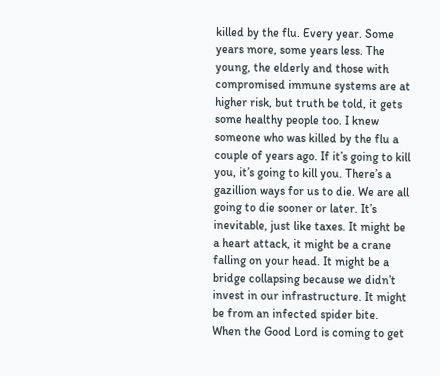killed by the flu. Every year. Some years more, some years less. The young, the elderly and those with compromised immune systems are at higher risk, but truth be told, it gets some healthy people too. I knew someone who was killed by the flu a couple of years ago. If it’s going to kill you, it’s going to kill you. There’s a gazillion ways for us to die. We are all going to die sooner or later. It’s inevitable, just like taxes. It might be a heart attack, it might be a crane falling on your head. It might be a bridge collapsing because we didn’t invest in our infrastructure. It might be from an infected spider bite. When the Good Lord is coming to get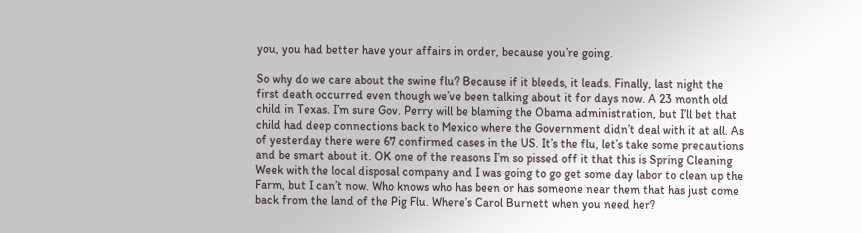you, you had better have your affairs in order, because you’re going.

So why do we care about the swine flu? Because if it bleeds, it leads. Finally, last night the first death occurred even though we’ve been talking about it for days now. A 23 month old child in Texas. I’m sure Gov. Perry will be blaming the Obama administration, but I’ll bet that child had deep connections back to Mexico where the Government didn’t deal with it at all. As of yesterday there were 67 confirmed cases in the US. It’s the flu, let’s take some precautions and be smart about it. OK one of the reasons I’m so pissed off it that this is Spring Cleaning Week with the local disposal company and I was going to go get some day labor to clean up the Farm, but I can’t now. Who knows who has been or has someone near them that has just come back from the land of the Pig Flu. Where’s Carol Burnett when you need her?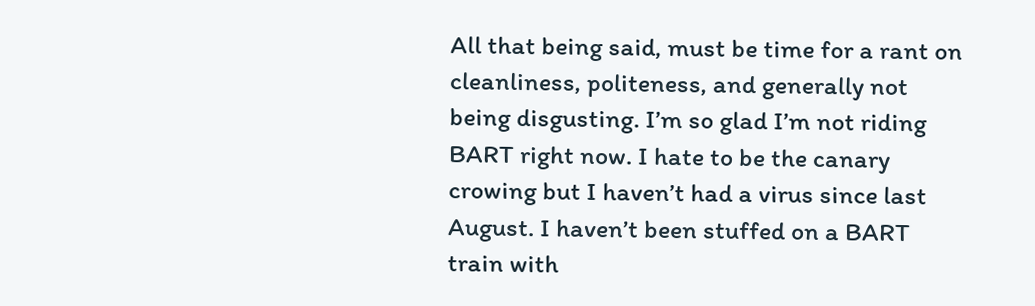All that being said, must be time for a rant on cleanliness, politeness, and generally not being disgusting. I’m so glad I’m not riding BART right now. I hate to be the canary crowing but I haven’t had a virus since last August. I haven’t been stuffed on a BART train with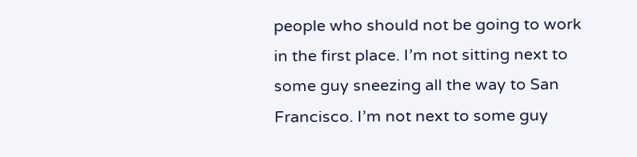people who should not be going to work in the first place. I’m not sitting next to some guy sneezing all the way to San Francisco. I’m not next to some guy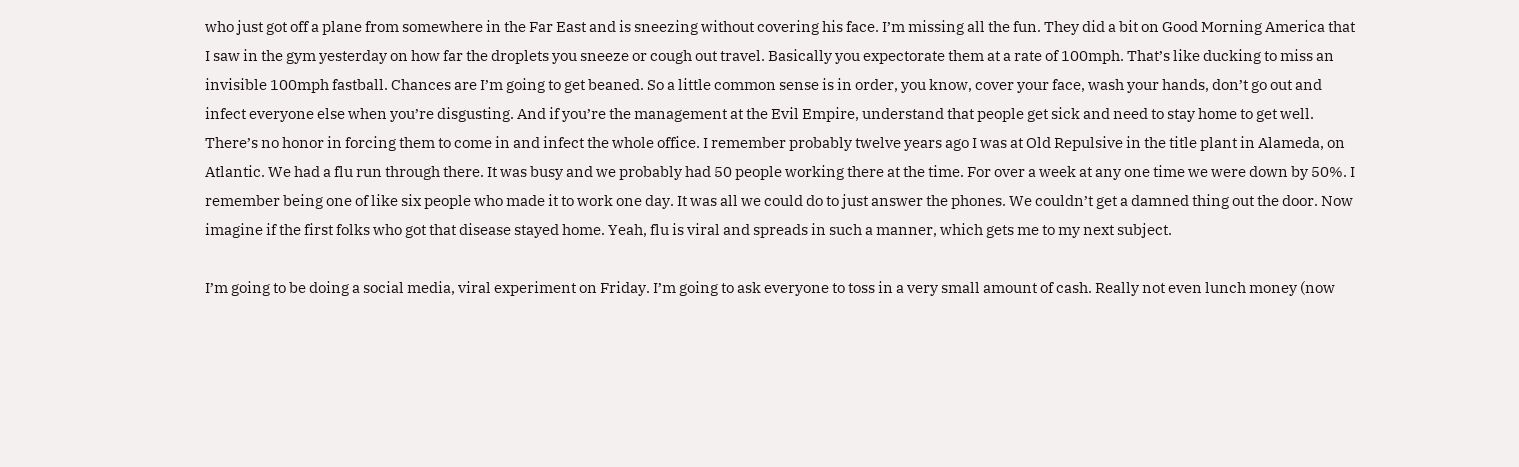who just got off a plane from somewhere in the Far East and is sneezing without covering his face. I’m missing all the fun. They did a bit on Good Morning America that I saw in the gym yesterday on how far the droplets you sneeze or cough out travel. Basically you expectorate them at a rate of 100mph. That’s like ducking to miss an invisible 100mph fastball. Chances are I’m going to get beaned. So a little common sense is in order, you know, cover your face, wash your hands, don’t go out and infect everyone else when you’re disgusting. And if you’re the management at the Evil Empire, understand that people get sick and need to stay home to get well. There’s no honor in forcing them to come in and infect the whole office. I remember probably twelve years ago I was at Old Repulsive in the title plant in Alameda, on Atlantic. We had a flu run through there. It was busy and we probably had 50 people working there at the time. For over a week at any one time we were down by 50%. I remember being one of like six people who made it to work one day. It was all we could do to just answer the phones. We couldn’t get a damned thing out the door. Now imagine if the first folks who got that disease stayed home. Yeah, flu is viral and spreads in such a manner, which gets me to my next subject.

I’m going to be doing a social media, viral experiment on Friday. I’m going to ask everyone to toss in a very small amount of cash. Really not even lunch money (now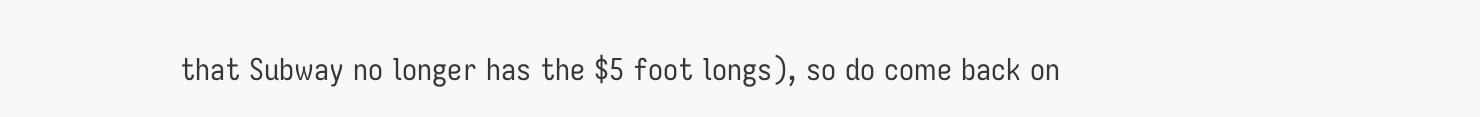that Subway no longer has the $5 foot longs), so do come back on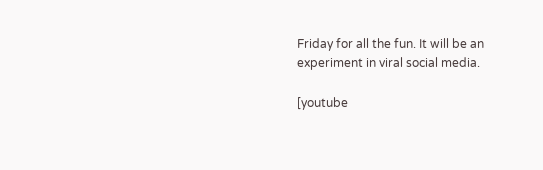Friday for all the fun. It will be an experiment in viral social media.

[youtube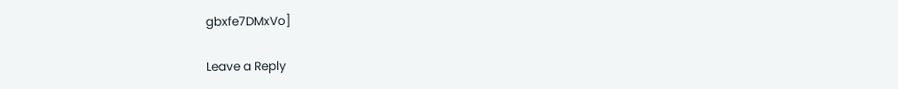gbxfe7DMxVo]

Leave a Reply